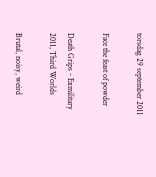torsdag 29 september 2011

Face the feast of powder

Death Grips - Exmilitary
2011, Third Worlds

Brutal, noisy, weird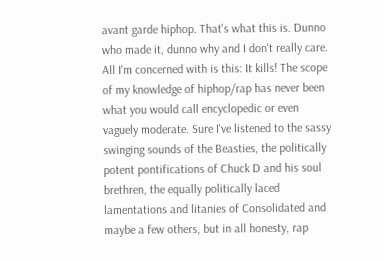avant garde hiphop. That's what this is. Dunno who made it, dunno why and I don't really care. All I'm concerned with is this: It kills! The scope of my knowledge of hiphop/rap has never been what you would call encyclopedic or even vaguely moderate. Sure I've listened to the sassy swinging sounds of the Beasties, the politically potent pontifications of Chuck D and his soul brethren, the equally politically laced lamentations and litanies of Consolidated and maybe a few others, but in all honesty, rap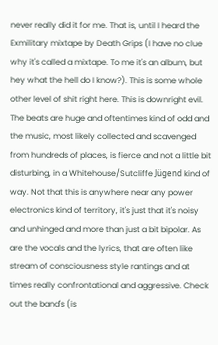never really did it for me. That is, until I heard the Exmilitary mixtape by Death Grips (I have no clue why it's called a mixtape. To me it's an album, but hey what the hell do I know?). This is some whole other level of shit right here. This is downright evil. The beats are huge and oftentimes kind of odd and the music, most likely collected and scavenged from hundreds of places, is fierce and not a little bit disturbing, in a Whitehouse/Sutcliffe Jügend kind of way. Not that this is anywhere near any power electronics kind of territory, it's just that it's noisy and unhinged and more than just a bit bipolar. As are the vocals and the lyrics, that are often like stream of consciousness style rantings and at times really confrontational and aggressive. Check out the band's (is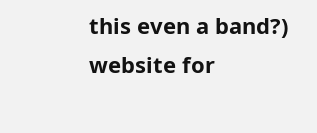this even a band?) website for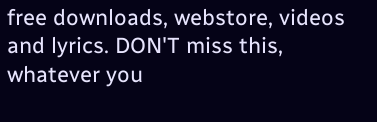free downloads, webstore, videos and lyrics. DON'T miss this, whatever you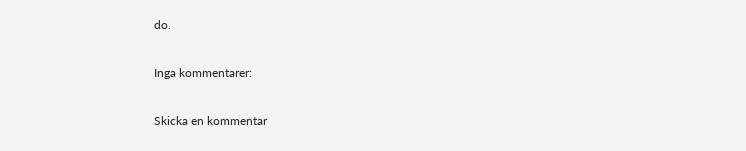do.

Inga kommentarer:

Skicka en kommentar